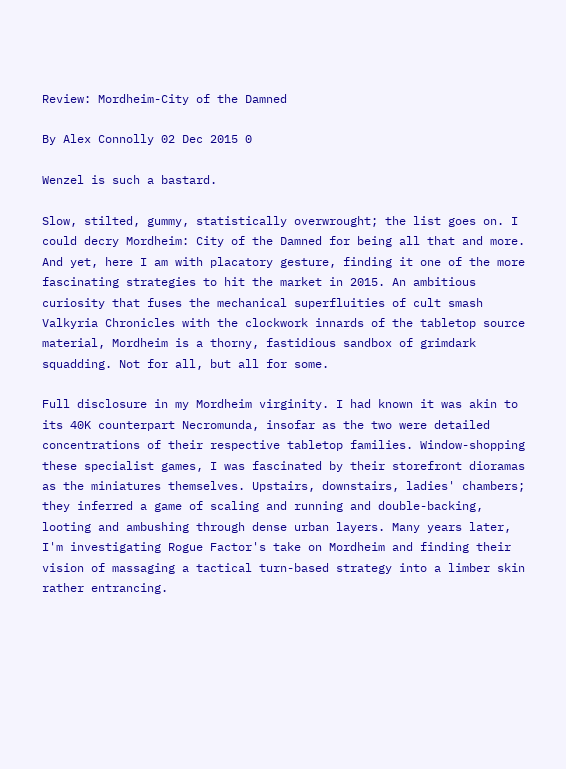Review: Mordheim-City of the Damned

By Alex Connolly 02 Dec 2015 0

Wenzel is such a bastard.

Slow, stilted, gummy, statistically overwrought; the list goes on. I could decry Mordheim: City of the Damned for being all that and more. And yet, here I am with placatory gesture, finding it one of the more fascinating strategies to hit the market in 2015. An ambitious curiosity that fuses the mechanical superfluities of cult smash Valkyria Chronicles with the clockwork innards of the tabletop source material, Mordheim is a thorny, fastidious sandbox of grimdark squadding. Not for all, but all for some.

Full disclosure in my Mordheim virginity. I had known it was akin to its 40K counterpart Necromunda, insofar as the two were detailed concentrations of their respective tabletop families. Window-shopping these specialist games, I was fascinated by their storefront dioramas as the miniatures themselves. Upstairs, downstairs, ladies' chambers; they inferred a game of scaling and running and double-backing, looting and ambushing through dense urban layers. Many years later, I'm investigating Rogue Factor's take on Mordheim and finding their vision of massaging a tactical turn-based strategy into a limber skin rather entrancing.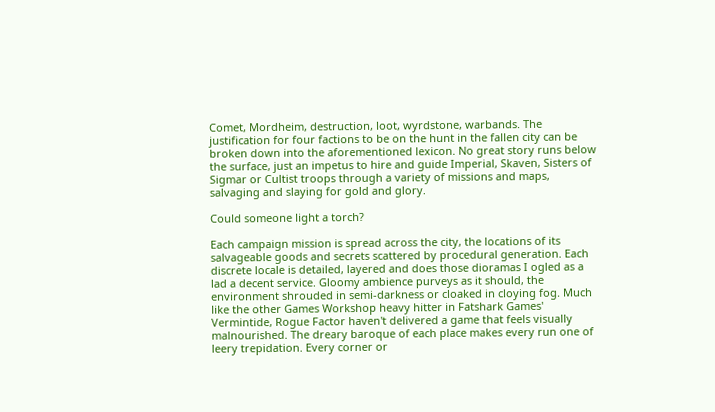Comet, Mordheim, destruction, loot, wyrdstone, warbands. The justification for four factions to be on the hunt in the fallen city can be broken down into the aforementioned lexicon. No great story runs below the surface, just an impetus to hire and guide Imperial, Skaven, Sisters of Sigmar or Cultist troops through a variety of missions and maps, salvaging and slaying for gold and glory.

Could someone light a torch?

Each campaign mission is spread across the city, the locations of its salvageable goods and secrets scattered by procedural generation. Each discrete locale is detailed, layered and does those dioramas I ogled as a lad a decent service. Gloomy ambience purveys as it should, the environment shrouded in semi-darkness or cloaked in cloying fog. Much like the other Games Workshop heavy hitter in Fatshark Games' Vermintide, Rogue Factor haven't delivered a game that feels visually malnourished. The dreary baroque of each place makes every run one of leery trepidation. Every corner or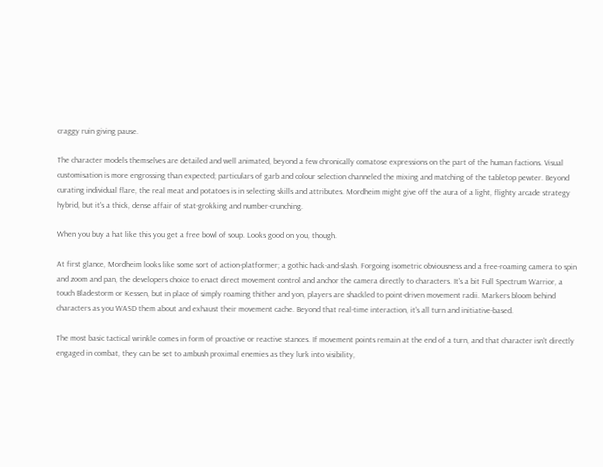craggy ruin giving pause.

The character models themselves are detailed and well animated, beyond a few chronically comatose expressions on the part of the human factions. Visual customisation is more engrossing than expected; particulars of garb and colour selection channeled the mixing and matching of the tabletop pewter. Beyond curating individual flare, the real meat and potatoes is in selecting skills and attributes. Mordheim might give off the aura of a light, flighty arcade strategy hybrid, but it's a thick, dense affair of stat-grokking and number-crunching.

When you buy a hat like this you get a free bowl of soup. Looks good on you, though.

At first glance, Mordheim looks like some sort of action-platformer; a gothic hack-and-slash. Forgoing isometric obviousness and a free-roaming camera to spin and zoom and pan, the developers choice to enact direct movement control and anchor the camera directly to characters. It's a bit Full Spectrum Warrior, a touch Bladestorm or Kessen, but in place of simply roaming thither and yon, players are shackled to point-driven movement radii. Markers bloom behind characters as you WASD them about and exhaust their movement cache. Beyond that real-time interaction, it's all turn and initiative-based.

The most basic tactical wrinkle comes in form of proactive or reactive stances. If movement points remain at the end of a turn, and that character isn't directly engaged in combat, they can be set to ambush proximal enemies as they lurk into visibility,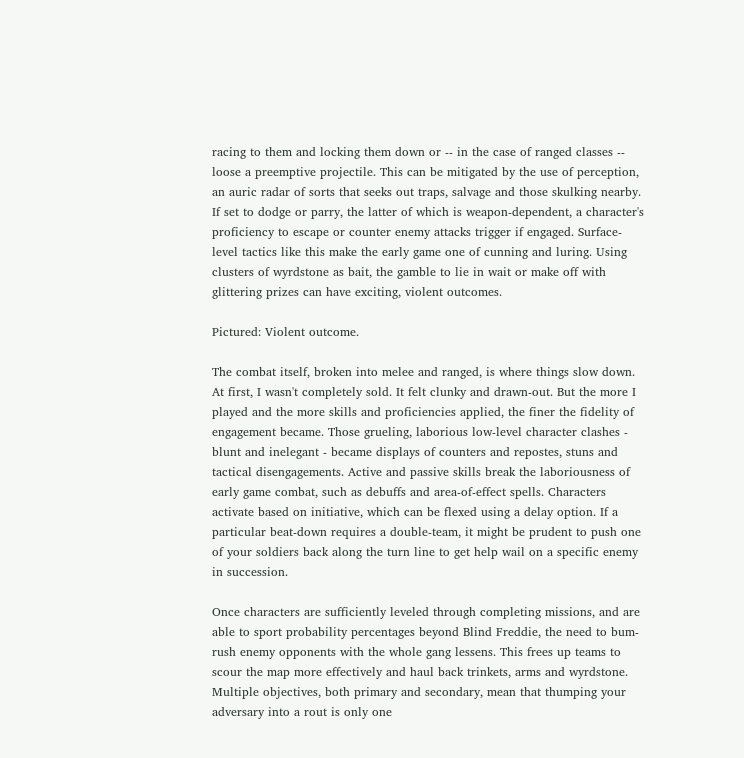racing to them and locking them down or -- in the case of ranged classes -- loose a preemptive projectile. This can be mitigated by the use of perception, an auric radar of sorts that seeks out traps, salvage and those skulking nearby. If set to dodge or parry, the latter of which is weapon-dependent, a character's proficiency to escape or counter enemy attacks trigger if engaged. Surface-level tactics like this make the early game one of cunning and luring. Using clusters of wyrdstone as bait, the gamble to lie in wait or make off with glittering prizes can have exciting, violent outcomes.

Pictured: Violent outcome.

The combat itself, broken into melee and ranged, is where things slow down. At first, I wasn't completely sold. It felt clunky and drawn-out. But the more I played and the more skills and proficiencies applied, the finer the fidelity of engagement became. Those grueling, laborious low-level character clashes - blunt and inelegant - became displays of counters and repostes, stuns and tactical disengagements. Active and passive skills break the laboriousness of early game combat, such as debuffs and area-of-effect spells. Characters activate based on initiative, which can be flexed using a delay option. If a particular beat-down requires a double-team, it might be prudent to push one of your soldiers back along the turn line to get help wail on a specific enemy in succession.

Once characters are sufficiently leveled through completing missions, and are able to sport probability percentages beyond Blind Freddie, the need to bum-rush enemy opponents with the whole gang lessens. This frees up teams to scour the map more effectively and haul back trinkets, arms and wyrdstone. Multiple objectives, both primary and secondary, mean that thumping your adversary into a rout is only one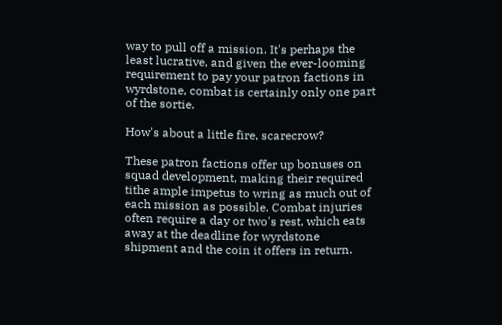way to pull off a mission. It's perhaps the least lucrative, and given the ever-looming requirement to pay your patron factions in wyrdstone, combat is certainly only one part of the sortie.

How's about a little fire, scarecrow?

These patron factions offer up bonuses on squad development, making their required tithe ample impetus to wring as much out of each mission as possible. Combat injuries often require a day or two's rest, which eats away at the deadline for wyrdstone shipment and the coin it offers in return.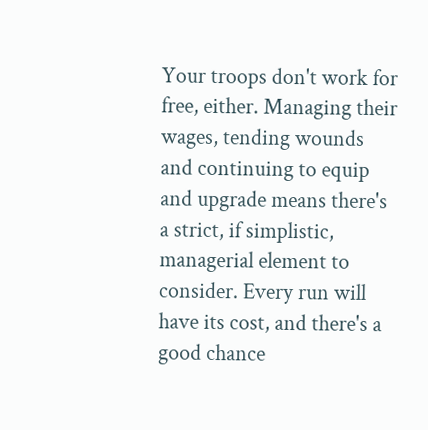Your troops don't work for free, either. Managing their wages, tending wounds and continuing to equip and upgrade means there's a strict, if simplistic, managerial element to consider. Every run will have its cost, and there's a good chance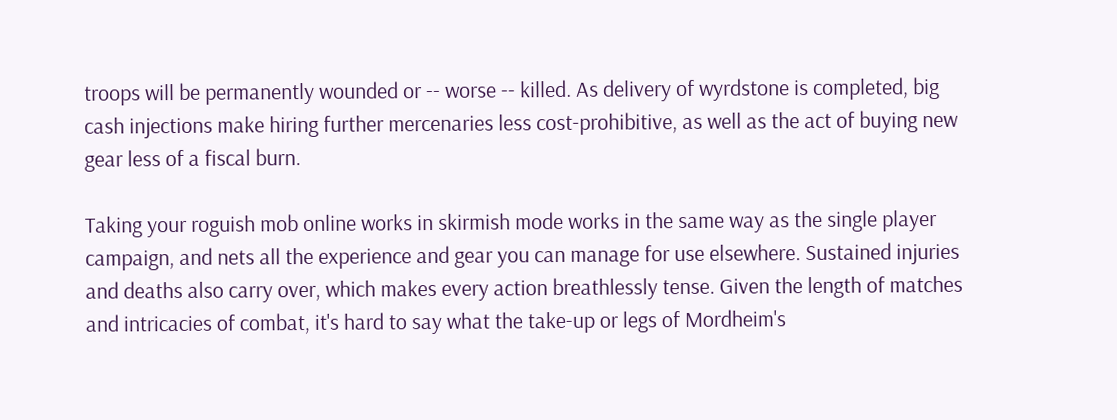troops will be permanently wounded or -- worse -- killed. As delivery of wyrdstone is completed, big cash injections make hiring further mercenaries less cost-prohibitive, as well as the act of buying new gear less of a fiscal burn.

Taking your roguish mob online works in skirmish mode works in the same way as the single player campaign, and nets all the experience and gear you can manage for use elsewhere. Sustained injuries and deaths also carry over, which makes every action breathlessly tense. Given the length of matches and intricacies of combat, it's hard to say what the take-up or legs of Mordheim's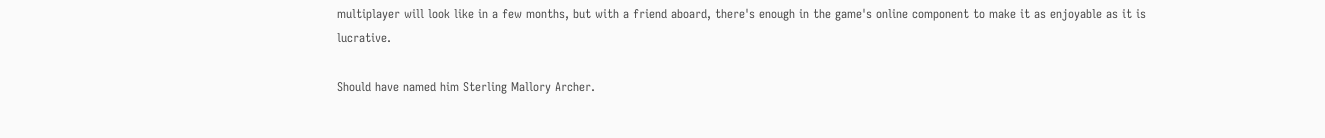multiplayer will look like in a few months, but with a friend aboard, there's enough in the game's online component to make it as enjoyable as it is lucrative.

Should have named him Sterling Mallory Archer.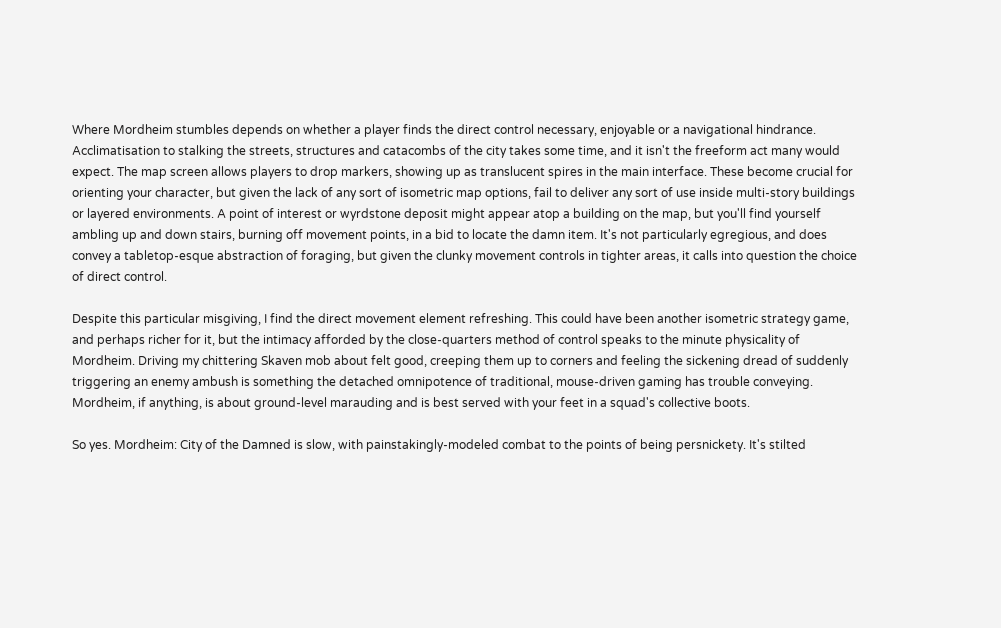Where Mordheim stumbles depends on whether a player finds the direct control necessary, enjoyable or a navigational hindrance. Acclimatisation to stalking the streets, structures and catacombs of the city takes some time, and it isn't the freeform act many would expect. The map screen allows players to drop markers, showing up as translucent spires in the main interface. These become crucial for orienting your character, but given the lack of any sort of isometric map options, fail to deliver any sort of use inside multi-story buildings or layered environments. A point of interest or wyrdstone deposit might appear atop a building on the map, but you'll find yourself ambling up and down stairs, burning off movement points, in a bid to locate the damn item. It's not particularly egregious, and does convey a tabletop-esque abstraction of foraging, but given the clunky movement controls in tighter areas, it calls into question the choice of direct control.

Despite this particular misgiving, I find the direct movement element refreshing. This could have been another isometric strategy game, and perhaps richer for it, but the intimacy afforded by the close-quarters method of control speaks to the minute physicality of Mordheim. Driving my chittering Skaven mob about felt good, creeping them up to corners and feeling the sickening dread of suddenly triggering an enemy ambush is something the detached omnipotence of traditional, mouse-driven gaming has trouble conveying. Mordheim, if anything, is about ground-level marauding and is best served with your feet in a squad's collective boots.

So yes. Mordheim: City of the Damned is slow, with painstakingly-modeled combat to the points of being persnickety. It's stilted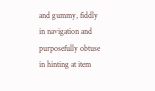and gummy, fiddly in navigation and purposefully obtuse in hinting at item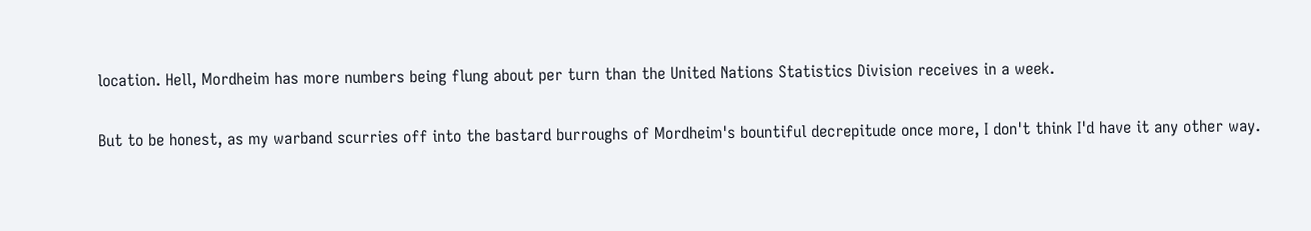location. Hell, Mordheim has more numbers being flung about per turn than the United Nations Statistics Division receives in a week.

But to be honest, as my warband scurries off into the bastard burroughs of Mordheim's bountiful decrepitude once more, I don't think I'd have it any other way.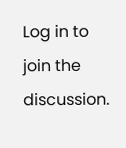Log in to join the discussion.